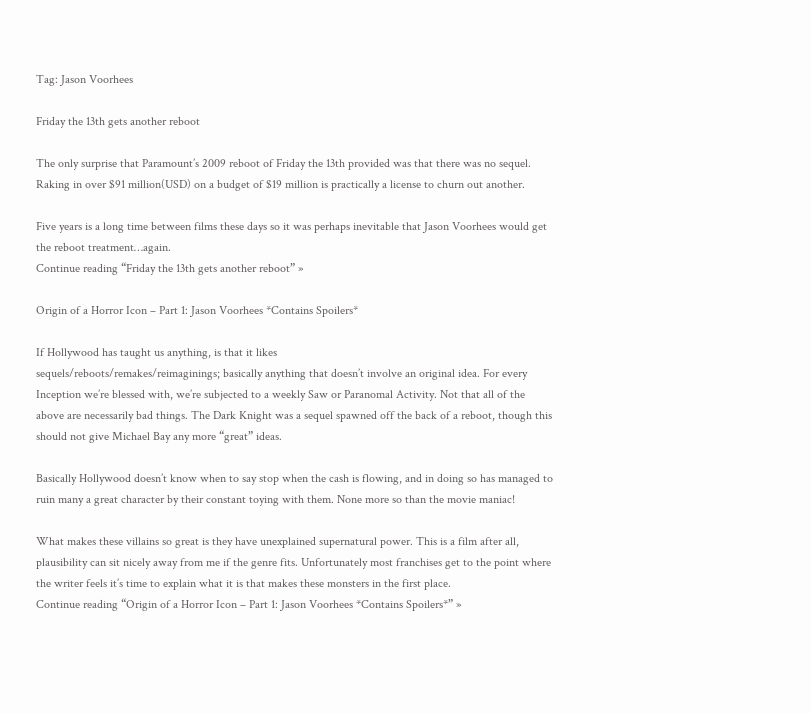Tag: Jason Voorhees

Friday the 13th gets another reboot

The only surprise that Paramount’s 2009 reboot of Friday the 13th provided was that there was no sequel. Raking in over $91 million(USD) on a budget of $19 million is practically a license to churn out another.

Five years is a long time between films these days so it was perhaps inevitable that Jason Voorhees would get the reboot treatment…again.
Continue reading “Friday the 13th gets another reboot” »

Origin of a Horror Icon – Part 1: Jason Voorhees *Contains Spoilers*

If Hollywood has taught us anything, is that it likes
sequels/reboots/remakes/reimaginings; basically anything that doesn’t involve an original idea. For every Inception we’re blessed with, we’re subjected to a weekly Saw or Paranomal Activity. Not that all of the above are necessarily bad things. The Dark Knight was a sequel spawned off the back of a reboot, though this should not give Michael Bay any more “great” ideas.

Basically Hollywood doesn’t know when to say stop when the cash is flowing, and in doing so has managed to ruin many a great character by their constant toying with them. None more so than the movie maniac!

What makes these villains so great is they have unexplained supernatural power. This is a film after all, plausibility can sit nicely away from me if the genre fits. Unfortunately most franchises get to the point where the writer feels it’s time to explain what it is that makes these monsters in the first place.
Continue reading “Origin of a Horror Icon – Part 1: Jason Voorhees *Contains Spoilers*” »